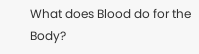What does Blood do for the Body?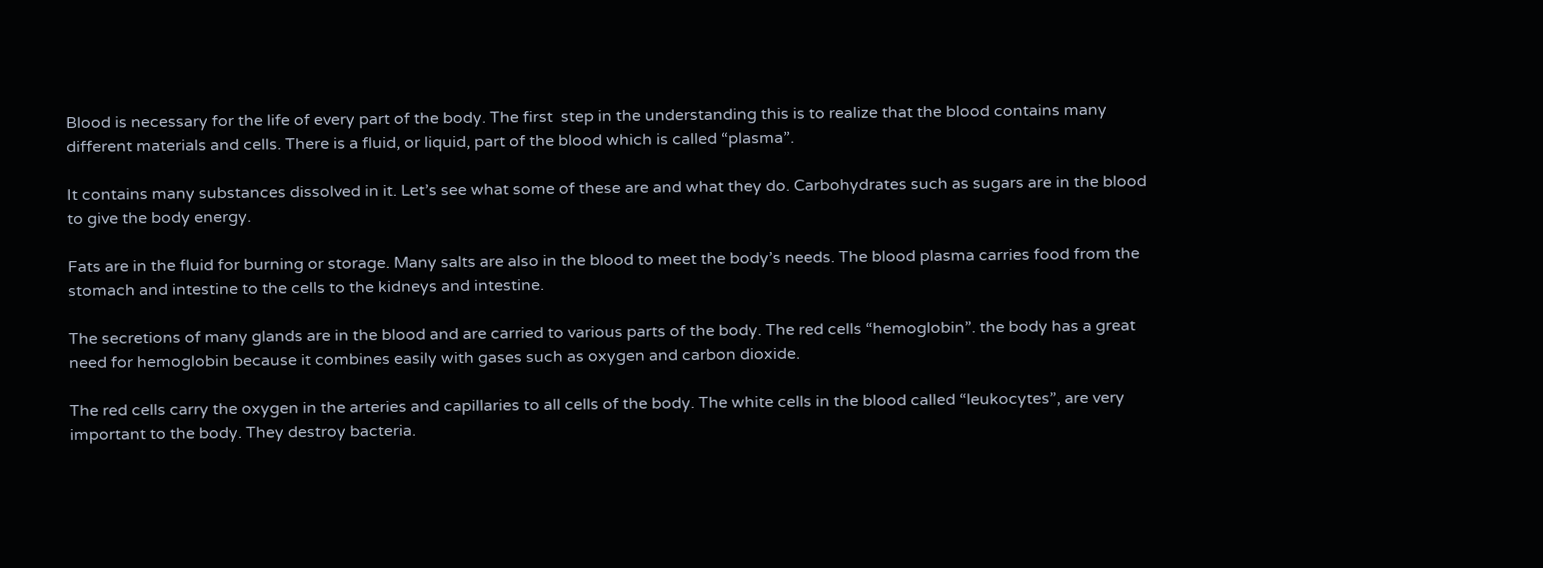Blood is necessary for the life of every part of the body. The first  step in the understanding this is to realize that the blood contains many different materials and cells. There is a fluid, or liquid, part of the blood which is called “plasma”.

It contains many substances dissolved in it. Let’s see what some of these are and what they do. Carbohydrates such as sugars are in the blood to give the body energy.

Fats are in the fluid for burning or storage. Many salts are also in the blood to meet the body’s needs. The blood plasma carries food from the stomach and intestine to the cells to the kidneys and intestine.

The secretions of many glands are in the blood and are carried to various parts of the body. The red cells “hemoglobin”. the body has a great need for hemoglobin because it combines easily with gases such as oxygen and carbon dioxide.

The red cells carry the oxygen in the arteries and capillaries to all cells of the body. The white cells in the blood called “leukocytes”, are very important to the body. They destroy bacteria.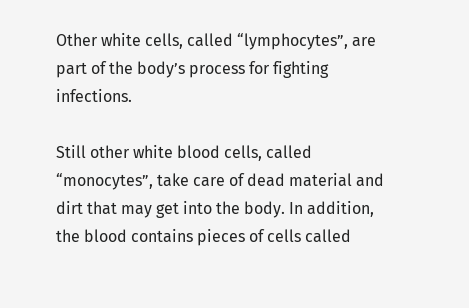Other white cells, called “lymphocytes”, are part of the body’s process for fighting infections.

Still other white blood cells, called “monocytes”, take care of dead material and dirt that may get into the body. In addition, the blood contains pieces of cells called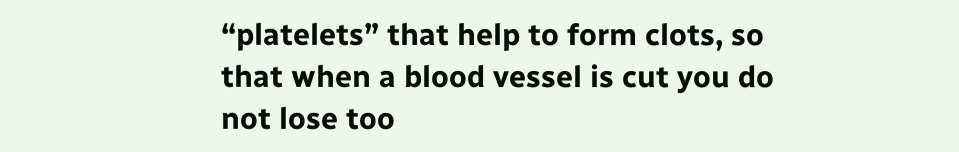“platelets” that help to form clots, so that when a blood vessel is cut you do not lose too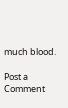much blood.

Post a Comment